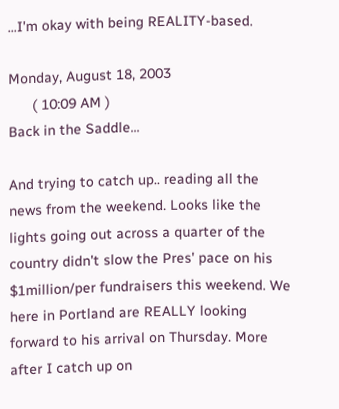...I'm okay with being REALITY-based.

Monday, August 18, 2003
      ( 10:09 AM )
Back in the Saddle...

And trying to catch up.. reading all the news from the weekend. Looks like the lights going out across a quarter of the country didn't slow the Pres' pace on his $1million/per fundraisers this weekend. We here in Portland are REALLY looking forward to his arrival on Thursday. More after I catch up on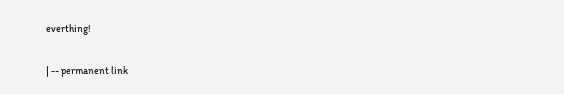everthing!

| -- permanent link